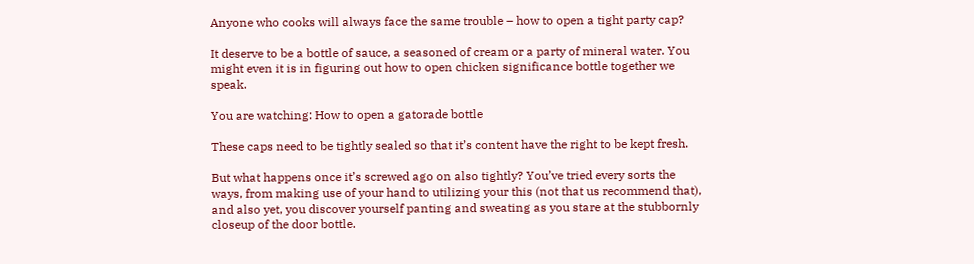Anyone who cooks will always face the same trouble – how to open a tight party cap?

It deserve to be a bottle of sauce, a seasoned of cream or a party of mineral water. You might even it is in figuring out how to open chicken significance bottle together we speak.

You are watching: How to open a gatorade bottle

These caps need to be tightly sealed so that it’s content have the right to be kept fresh.

But what happens once it’s screwed ago on also tightly? You’ve tried every sorts the ways, from making use of your hand to utilizing your this (not that us recommend that), and also yet, you discover yourself panting and sweating as you stare at the stubbornly closeup of the door bottle.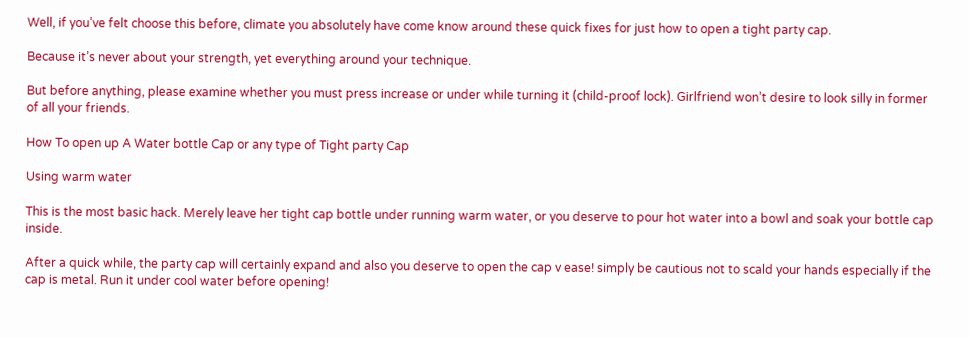Well, if you’ve felt choose this before, climate you absolutely have come know around these quick fixes for just how to open a tight party cap.

Because it’s never about your strength, yet everything around your technique.

But before anything, please examine whether you must press increase or under while turning it (child-proof lock). Girlfriend won’t desire to look silly in former of all your friends.

How To open up A Water bottle Cap or any type of Tight party Cap

Using warm water

This is the most basic hack. Merely leave her tight cap bottle under running warm water, or you deserve to pour hot water into a bowl and soak your bottle cap inside.

After a quick while, the party cap will certainly expand and also you deserve to open the cap v ease! simply be cautious not to scald your hands especially if the cap is metal. Run it under cool water before opening!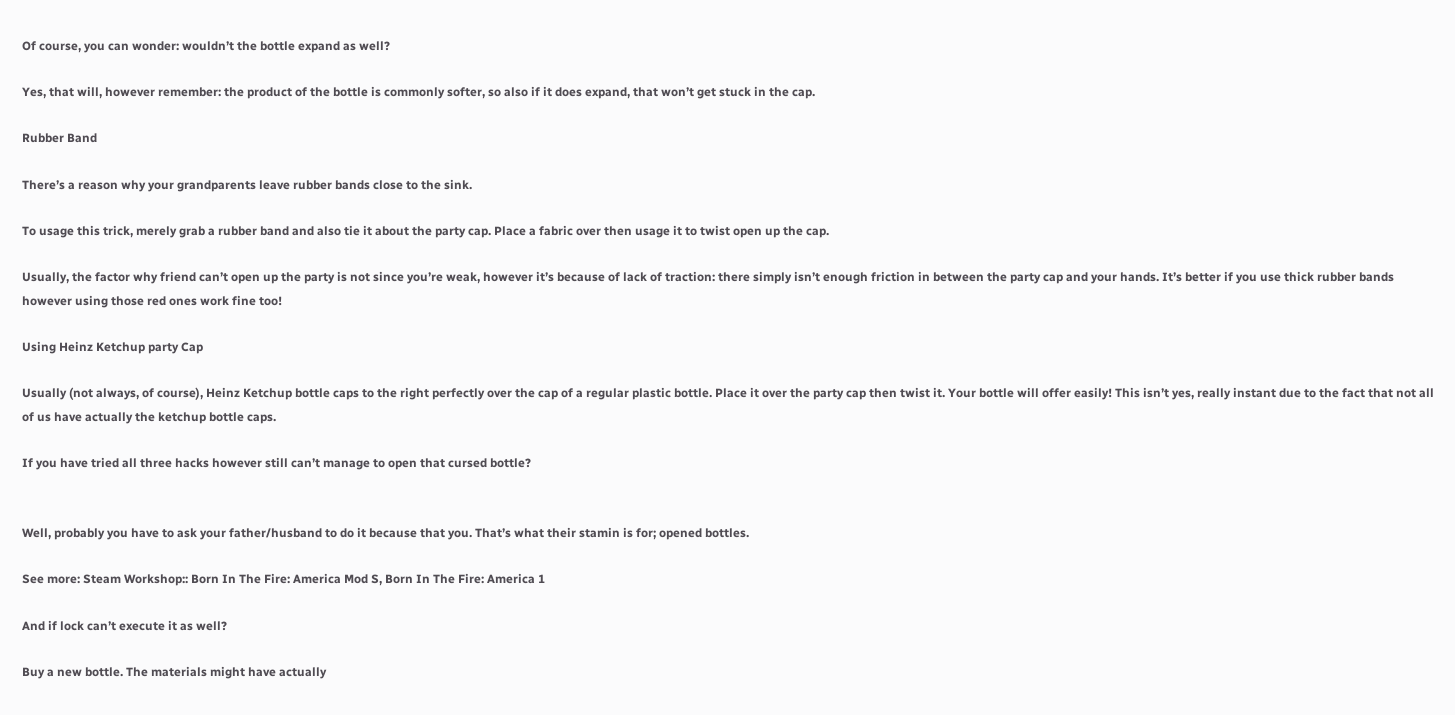Of course, you can wonder: wouldn’t the bottle expand as well?

Yes, that will, however remember: the product of the bottle is commonly softer, so also if it does expand, that won’t get stuck in the cap.

Rubber Band

There’s a reason why your grandparents leave rubber bands close to the sink.

To usage this trick, merely grab a rubber band and also tie it about the party cap. Place a fabric over then usage it to twist open up the cap.

Usually, the factor why friend can’t open up the party is not since you’re weak, however it’s because of lack of traction: there simply isn’t enough friction in between the party cap and your hands. It’s better if you use thick rubber bands however using those red ones work fine too!

Using Heinz Ketchup party Cap

Usually (not always, of course), Heinz Ketchup bottle caps to the right perfectly over the cap of a regular plastic bottle. Place it over the party cap then twist it. Your bottle will offer easily! This isn’t yes, really instant due to the fact that not all of us have actually the ketchup bottle caps.

If you have tried all three hacks however still can’t manage to open that cursed bottle?


Well, probably you have to ask your father/husband to do it because that you. That’s what their stamin is for; opened bottles.

See more: Steam Workshop:: Born In The Fire: America Mod S, Born In The Fire: America 1

And if lock can’t execute it as well?

Buy a new bottle. The materials might have actually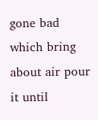gone bad which bring about air pour it until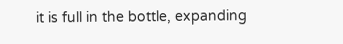it is full in the bottle, expanding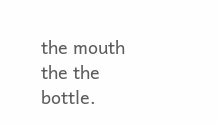the mouth the the bottle.